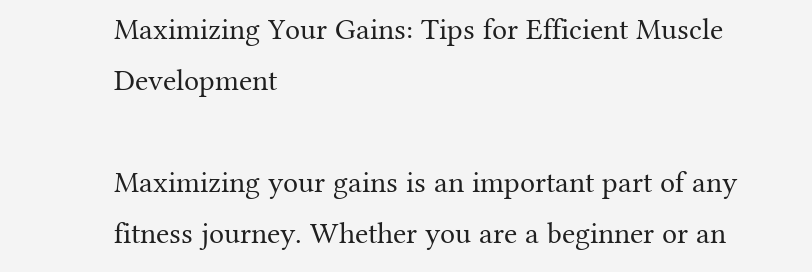Maximizing Your Gains: Tips for Efficient Muscle Development

Maximizing your gains is an important part of any fitness journey. Whether you are a beginner or an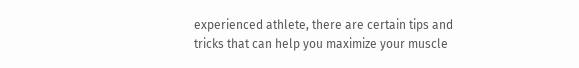experienced athlete, there are certain tips and tricks that can help you maximize your muscle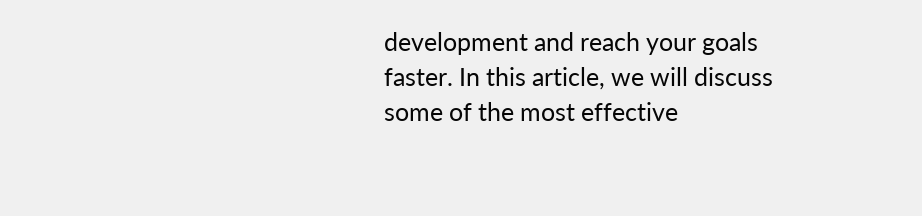development and reach your goals faster. In this article, we will discuss some of the most effective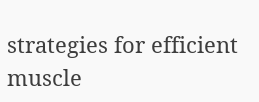strategies for efficient muscle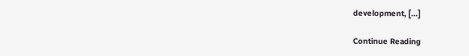development, […]

Continue Reading